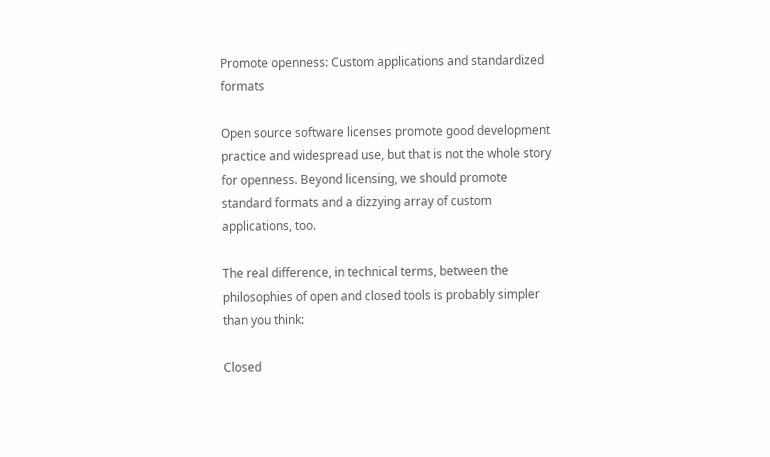Promote openness: Custom applications and standardized formats

Open source software licenses promote good development practice and widespread use, but that is not the whole story for openness. Beyond licensing, we should promote standard formats and a dizzying array of custom applications, too.

The real difference, in technical terms, between the philosophies of open and closed tools is probably simpler than you think:

Closed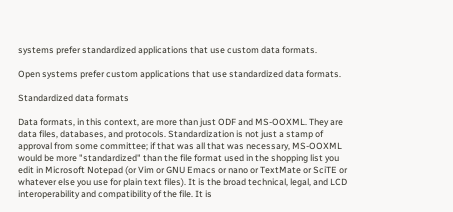systems prefer standardized applications that use custom data formats.

Open systems prefer custom applications that use standardized data formats.

Standardized data formats

Data formats, in this context, are more than just ODF and MS-OOXML. They are data files, databases, and protocols. Standardization is not just a stamp of approval from some committee; if that was all that was necessary, MS-OOXML would be more "standardized" than the file format used in the shopping list you edit in Microsoft Notepad (or Vim or GNU Emacs or nano or TextMate or SciTE or whatever else you use for plain text files). It is the broad technical, legal, and LCD interoperability and compatibility of the file. It is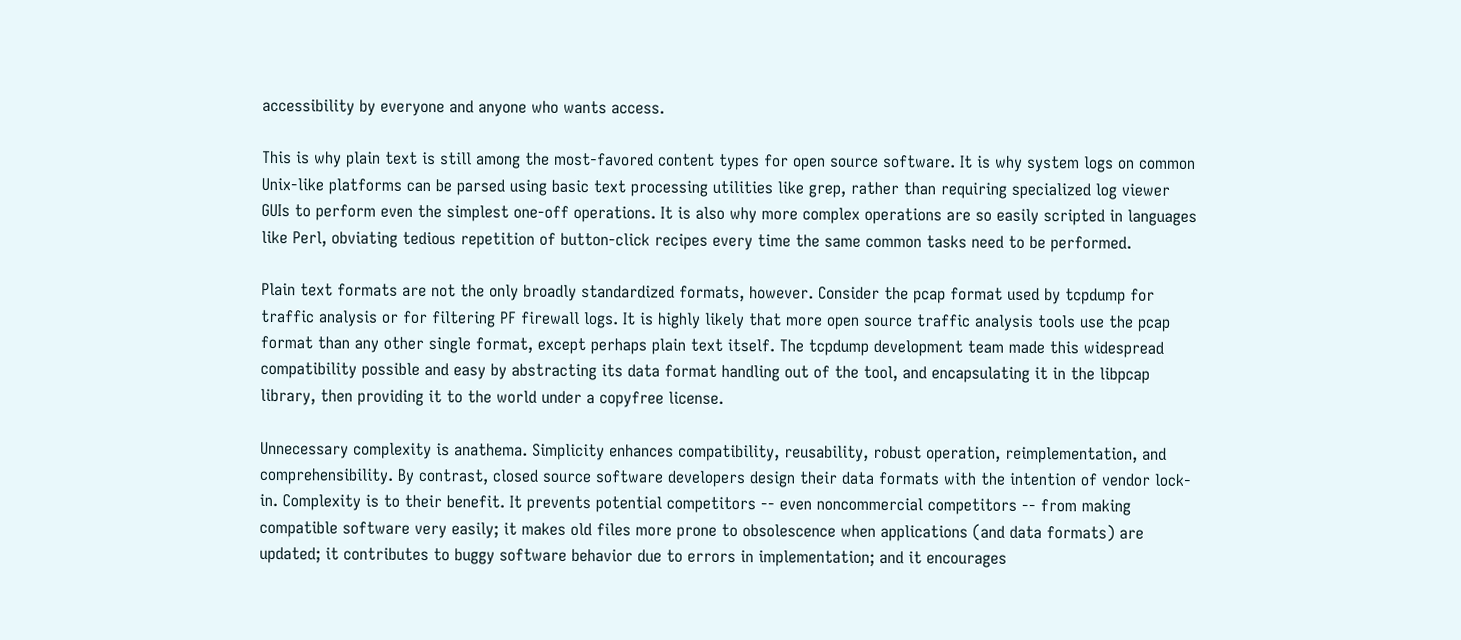accessibility by everyone and anyone who wants access.

This is why plain text is still among the most-favored content types for open source software. It is why system logs on common Unix-like platforms can be parsed using basic text processing utilities like grep, rather than requiring specialized log viewer GUIs to perform even the simplest one-off operations. It is also why more complex operations are so easily scripted in languages like Perl, obviating tedious repetition of button-click recipes every time the same common tasks need to be performed.

Plain text formats are not the only broadly standardized formats, however. Consider the pcap format used by tcpdump for traffic analysis or for filtering PF firewall logs. It is highly likely that more open source traffic analysis tools use the pcap format than any other single format, except perhaps plain text itself. The tcpdump development team made this widespread compatibility possible and easy by abstracting its data format handling out of the tool, and encapsulating it in the libpcap library, then providing it to the world under a copyfree license.

Unnecessary complexity is anathema. Simplicity enhances compatibility, reusability, robust operation, reimplementation, and comprehensibility. By contrast, closed source software developers design their data formats with the intention of vendor lock-in. Complexity is to their benefit. It prevents potential competitors -- even noncommercial competitors -- from making compatible software very easily; it makes old files more prone to obsolescence when applications (and data formats) are updated; it contributes to buggy software behavior due to errors in implementation; and it encourages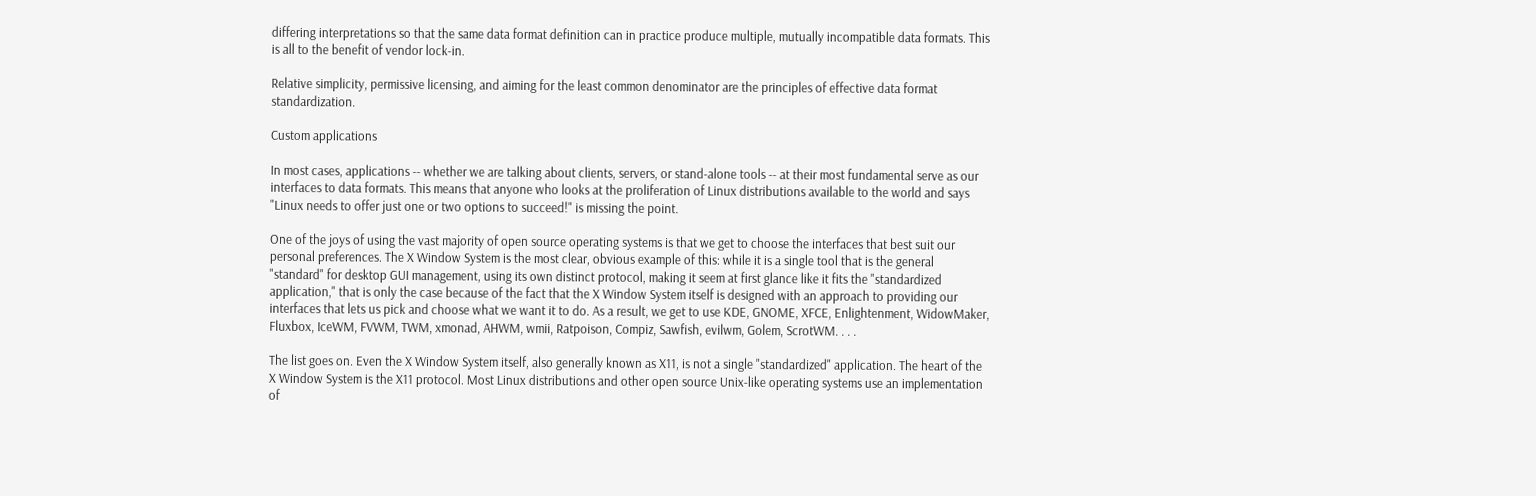differing interpretations so that the same data format definition can in practice produce multiple, mutually incompatible data formats. This is all to the benefit of vendor lock-in.

Relative simplicity, permissive licensing, and aiming for the least common denominator are the principles of effective data format standardization.

Custom applications

In most cases, applications -- whether we are talking about clients, servers, or stand-alone tools -- at their most fundamental serve as our interfaces to data formats. This means that anyone who looks at the proliferation of Linux distributions available to the world and says "Linux needs to offer just one or two options to succeed!" is missing the point.

One of the joys of using the vast majority of open source operating systems is that we get to choose the interfaces that best suit our personal preferences. The X Window System is the most clear, obvious example of this: while it is a single tool that is the general "standard" for desktop GUI management, using its own distinct protocol, making it seem at first glance like it fits the "standardized application," that is only the case because of the fact that the X Window System itself is designed with an approach to providing our interfaces that lets us pick and choose what we want it to do. As a result, we get to use KDE, GNOME, XFCE, Enlightenment, WidowMaker, Fluxbox, IceWM, FVWM, TWM, xmonad, AHWM, wmii, Ratpoison, Compiz, Sawfish, evilwm, Golem, ScrotWM. . . .

The list goes on. Even the X Window System itself, also generally known as X11, is not a single "standardized" application. The heart of the X Window System is the X11 protocol. Most Linux distributions and other open source Unix-like operating systems use an implementation of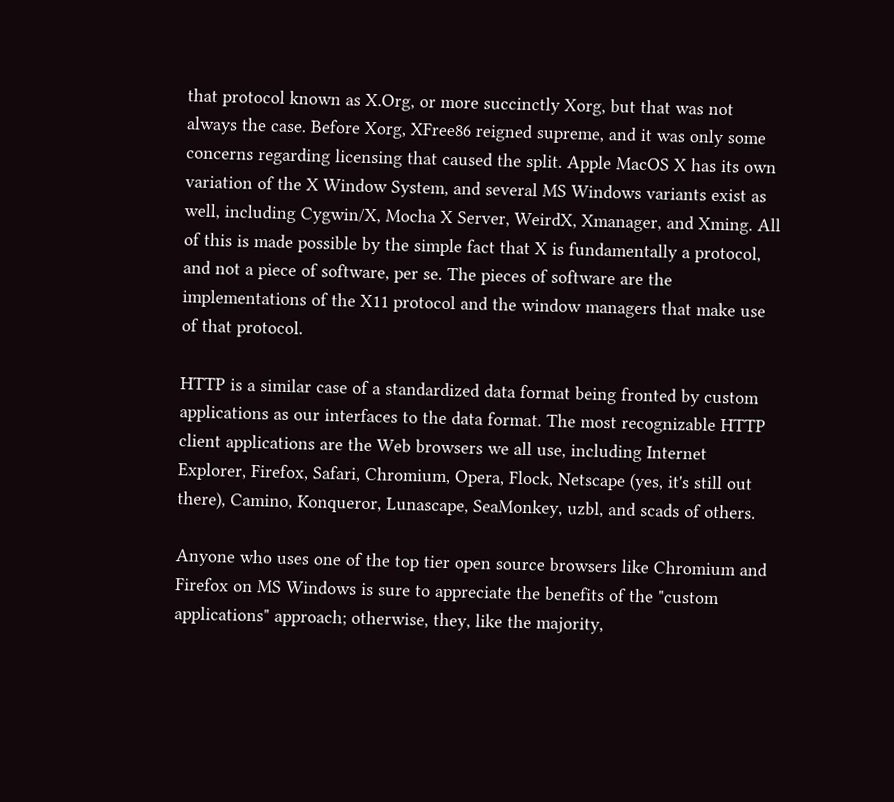that protocol known as X.Org, or more succinctly Xorg, but that was not always the case. Before Xorg, XFree86 reigned supreme, and it was only some concerns regarding licensing that caused the split. Apple MacOS X has its own variation of the X Window System, and several MS Windows variants exist as well, including Cygwin/X, Mocha X Server, WeirdX, Xmanager, and Xming. All of this is made possible by the simple fact that X is fundamentally a protocol, and not a piece of software, per se. The pieces of software are the implementations of the X11 protocol and the window managers that make use of that protocol.

HTTP is a similar case of a standardized data format being fronted by custom applications as our interfaces to the data format. The most recognizable HTTP client applications are the Web browsers we all use, including Internet Explorer, Firefox, Safari, Chromium, Opera, Flock, Netscape (yes, it's still out there), Camino, Konqueror, Lunascape, SeaMonkey, uzbl, and scads of others.

Anyone who uses one of the top tier open source browsers like Chromium and Firefox on MS Windows is sure to appreciate the benefits of the "custom applications" approach; otherwise, they, like the majority,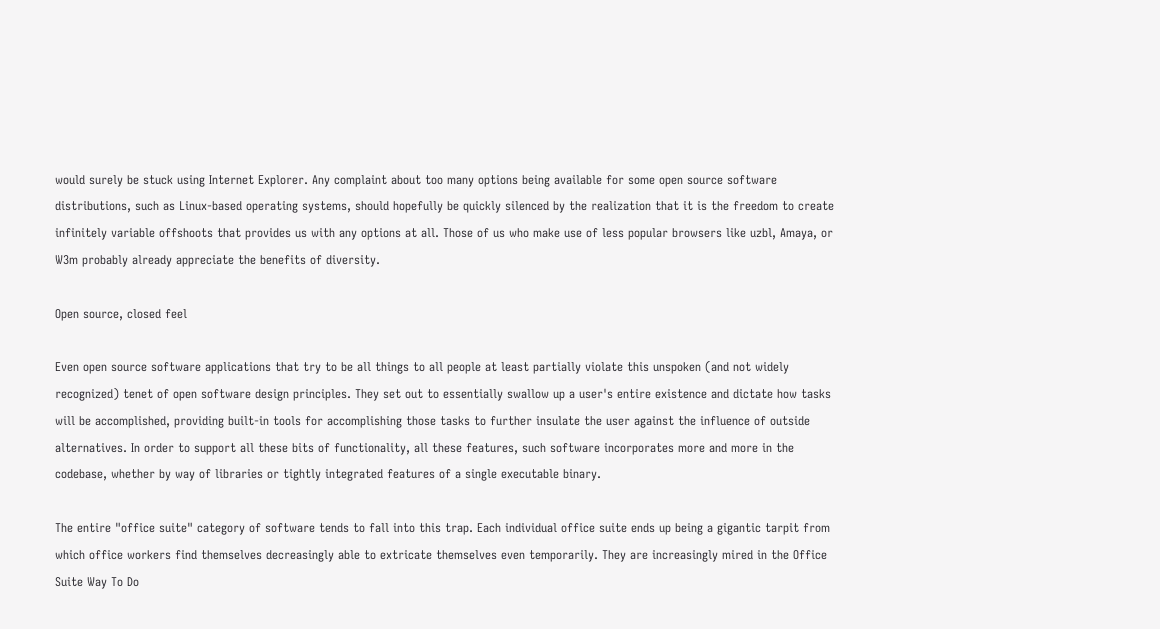would surely be stuck using Internet Explorer. Any complaint about too many options being available for some open source software distributions, such as Linux-based operating systems, should hopefully be quickly silenced by the realization that it is the freedom to create infinitely variable offshoots that provides us with any options at all. Those of us who make use of less popular browsers like uzbl, Amaya, or W3m probably already appreciate the benefits of diversity.

Open source, closed feel

Even open source software applications that try to be all things to all people at least partially violate this unspoken (and not widely recognized) tenet of open software design principles. They set out to essentially swallow up a user's entire existence and dictate how tasks will be accomplished, providing built-in tools for accomplishing those tasks to further insulate the user against the influence of outside alternatives. In order to support all these bits of functionality, all these features, such software incorporates more and more in the codebase, whether by way of libraries or tightly integrated features of a single executable binary.

The entire "office suite" category of software tends to fall into this trap. Each individual office suite ends up being a gigantic tarpit from which office workers find themselves decreasingly able to extricate themselves even temporarily. They are increasingly mired in the Office Suite Way To Do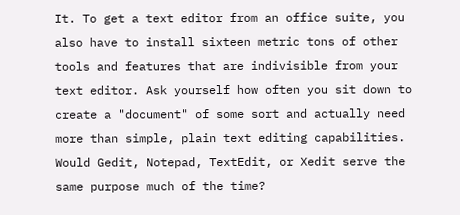It. To get a text editor from an office suite, you also have to install sixteen metric tons of other tools and features that are indivisible from your text editor. Ask yourself how often you sit down to create a "document" of some sort and actually need more than simple, plain text editing capabilities. Would Gedit, Notepad, TextEdit, or Xedit serve the same purpose much of the time?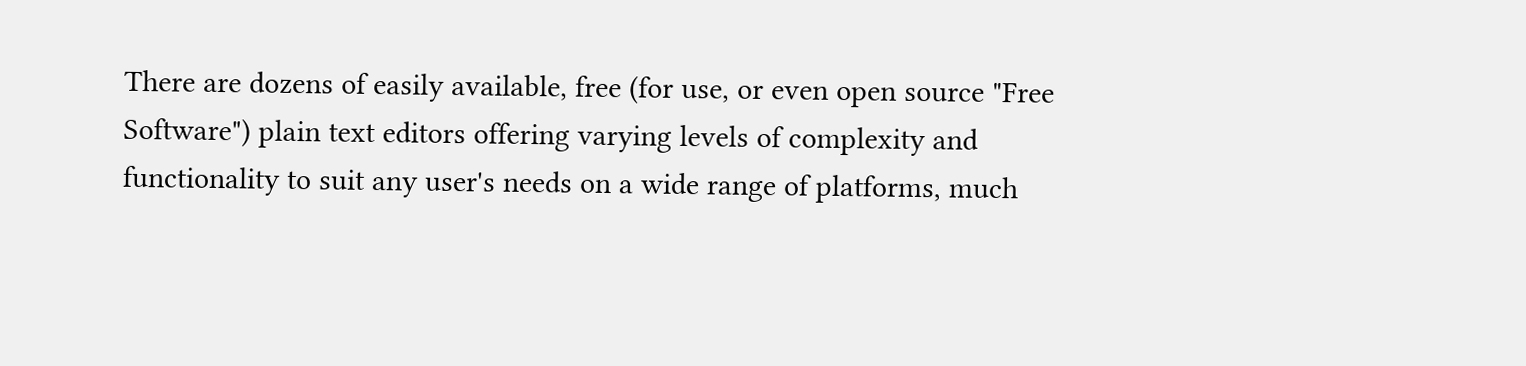There are dozens of easily available, free (for use, or even open source "Free Software") plain text editors offering varying levels of complexity and functionality to suit any user's needs on a wide range of platforms, much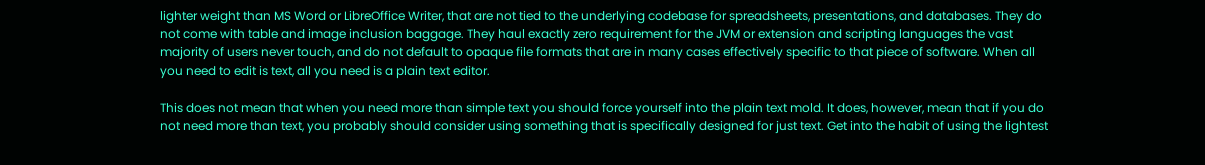lighter weight than MS Word or LibreOffice Writer, that are not tied to the underlying codebase for spreadsheets, presentations, and databases. They do not come with table and image inclusion baggage. They haul exactly zero requirement for the JVM or extension and scripting languages the vast majority of users never touch, and do not default to opaque file formats that are in many cases effectively specific to that piece of software. When all you need to edit is text, all you need is a plain text editor.

This does not mean that when you need more than simple text you should force yourself into the plain text mold. It does, however, mean that if you do not need more than text, you probably should consider using something that is specifically designed for just text. Get into the habit of using the lightest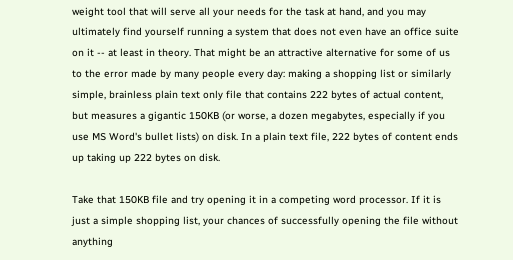weight tool that will serve all your needs for the task at hand, and you may ultimately find yourself running a system that does not even have an office suite on it -- at least in theory. That might be an attractive alternative for some of us to the error made by many people every day: making a shopping list or similarly simple, brainless plain text only file that contains 222 bytes of actual content, but measures a gigantic 150KB (or worse, a dozen megabytes, especially if you use MS Word's bullet lists) on disk. In a plain text file, 222 bytes of content ends up taking up 222 bytes on disk.

Take that 150KB file and try opening it in a competing word processor. If it is just a simple shopping list, your chances of successfully opening the file without anything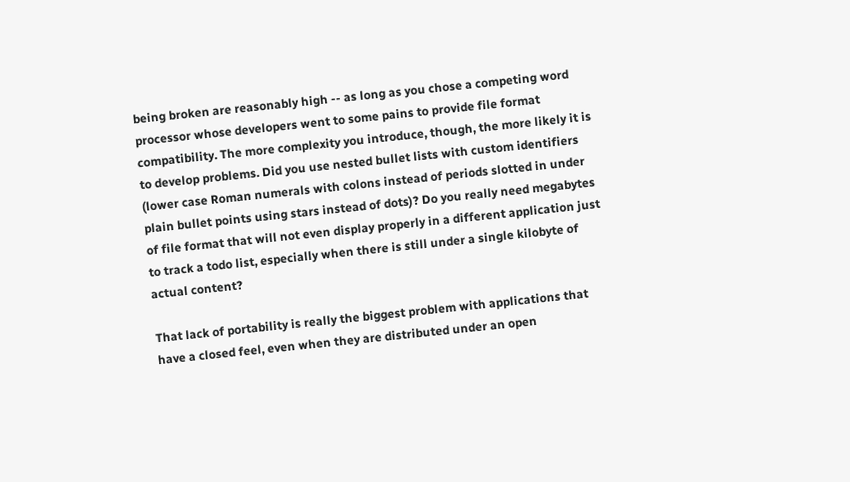being broken are reasonably high -- as long as you chose a competing word processor whose developers went to some pains to provide file format compatibility. The more complexity you introduce, though, the more likely it is to develop problems. Did you use nested bullet lists with custom identifiers (lower case Roman numerals with colons instead of periods slotted in under plain bullet points using stars instead of dots)? Do you really need megabytes of file format that will not even display properly in a different application just to track a todo list, especially when there is still under a single kilobyte of actual content?

That lack of portability is really the biggest problem with applications that have a closed feel, even when they are distributed under an open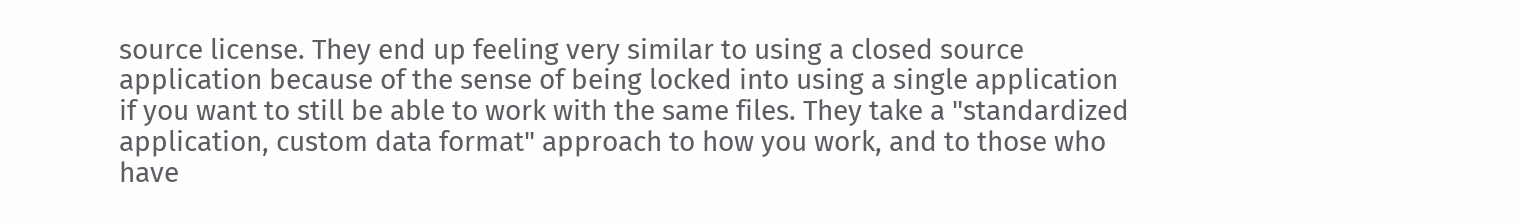source license. They end up feeling very similar to using a closed source application because of the sense of being locked into using a single application if you want to still be able to work with the same files. They take a "standardized application, custom data format" approach to how you work, and to those who have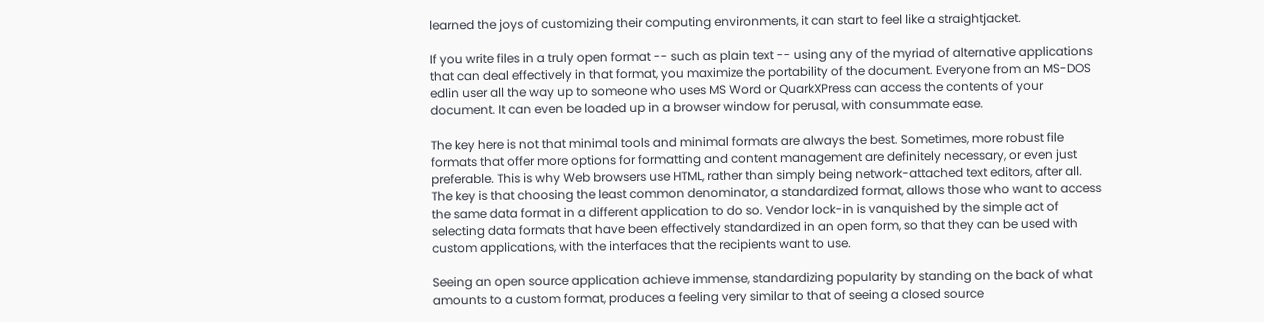learned the joys of customizing their computing environments, it can start to feel like a straightjacket.

If you write files in a truly open format -- such as plain text -- using any of the myriad of alternative applications that can deal effectively in that format, you maximize the portability of the document. Everyone from an MS-DOS edlin user all the way up to someone who uses MS Word or QuarkXPress can access the contents of your document. It can even be loaded up in a browser window for perusal, with consummate ease.

The key here is not that minimal tools and minimal formats are always the best. Sometimes, more robust file formats that offer more options for formatting and content management are definitely necessary, or even just preferable. This is why Web browsers use HTML, rather than simply being network-attached text editors, after all. The key is that choosing the least common denominator, a standardized format, allows those who want to access the same data format in a different application to do so. Vendor lock-in is vanquished by the simple act of selecting data formats that have been effectively standardized in an open form, so that they can be used with custom applications, with the interfaces that the recipients want to use.

Seeing an open source application achieve immense, standardizing popularity by standing on the back of what amounts to a custom format, produces a feeling very similar to that of seeing a closed source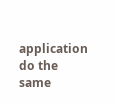application do the same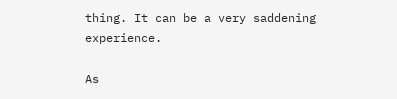thing. It can be a very saddening experience.

As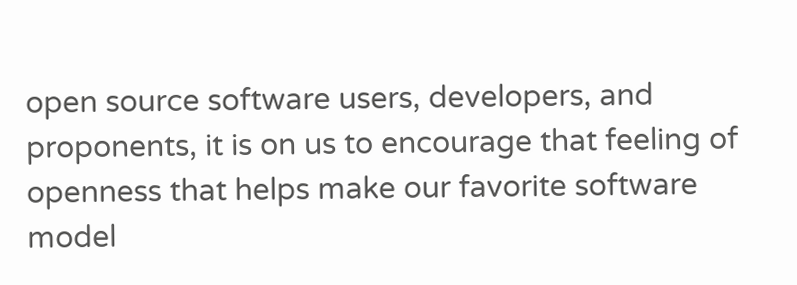open source software users, developers, and proponents, it is on us to encourage that feeling of openness that helps make our favorite software model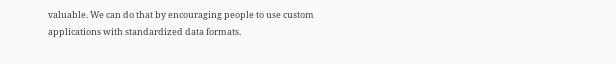valuable. We can do that by encouraging people to use custom applications with standardized data formats.